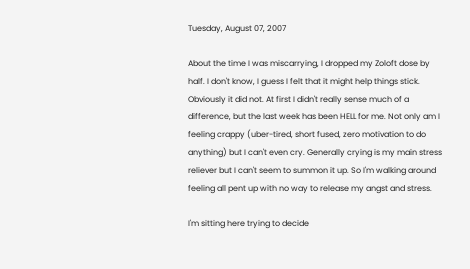Tuesday, August 07, 2007

About the time I was miscarrying, I dropped my Zoloft dose by half. I don't know, I guess I felt that it might help things stick. Obviously it did not. At first I didn't really sense much of a difference, but the last week has been HELL for me. Not only am I feeling crappy (uber-tired, short fused, zero motivation to do anything) but I can't even cry. Generally crying is my main stress reliever but I can't seem to summon it up. So I'm walking around feeling all pent up with no way to release my angst and stress.

I'm sitting here trying to decide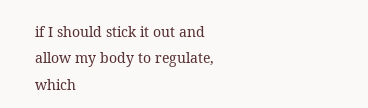if I should stick it out and allow my body to regulate, which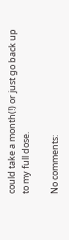could take a month(!) or just go back up to my full dose.

No comments: